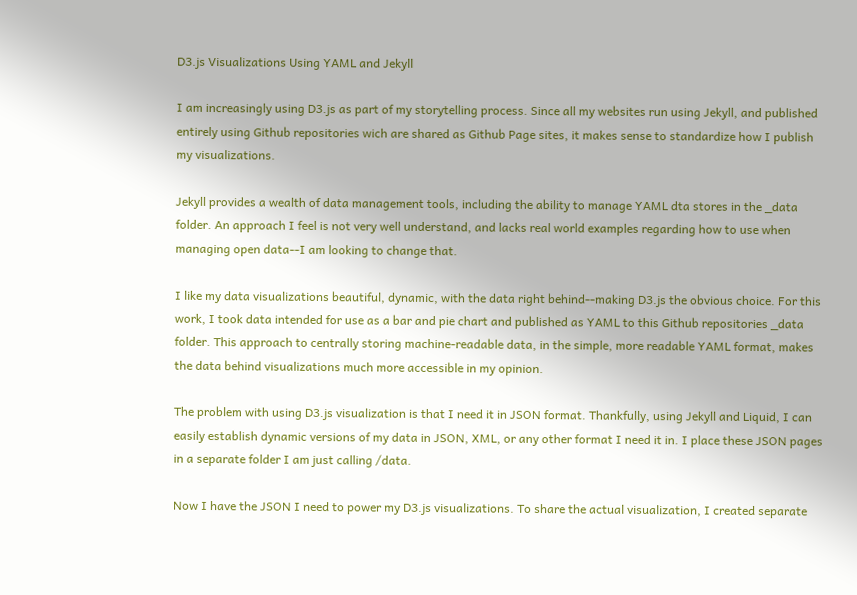D3.js Visualizations Using YAML and Jekyll

I am increasingly using D3.js as part of my storytelling process. Since all my websites run using Jekyll, and published entirely using Github repositories wich are shared as Github Page sites, it makes sense to standardize how I publish my visualizations.

Jekyll provides a wealth of data management tools, including the ability to manage YAML dta stores in the _data folder. An approach I feel is not very well understand, and lacks real world examples regarding how to use when managing open data--I am looking to change that.

I like my data visualizations beautiful, dynamic, with the data right behind--making D3.js the obvious choice. For this work, I took data intended for use as a bar and pie chart and published as YAML to this Github repositories _data folder. This approach to centrally storing machine-readable data, in the simple, more readable YAML format, makes the data behind visualizations much more accessible in my opinion.

The problem with using D3.js visualization is that I need it in JSON format. Thankfully, using Jekyll and Liquid, I can easily establish dynamic versions of my data in JSON, XML, or any other format I need it in. I place these JSON pages in a separate folder I am just calling /data.

Now I have the JSON I need to power my D3.js visualizations. To share the actual visualization, I created separate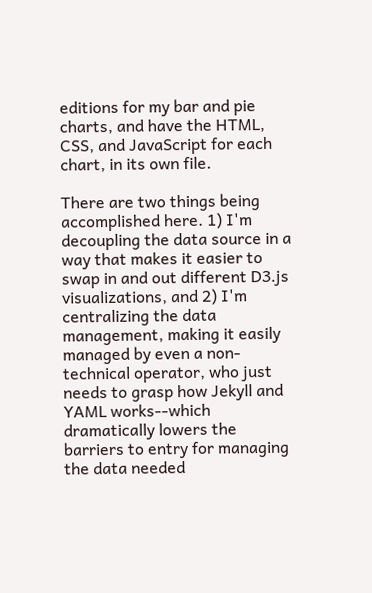editions for my bar and pie charts, and have the HTML, CSS, and JavaScript for each chart, in its own file.

There are two things being accomplished here. 1) I'm decoupling the data source in a way that makes it easier to swap in and out different D3.js visualizations, and 2) I'm centralizing the data management, making it easily managed by even a non-technical operator, who just needs to grasp how Jekyll and YAML works--which dramatically lowers the barriers to entry for managing the data needed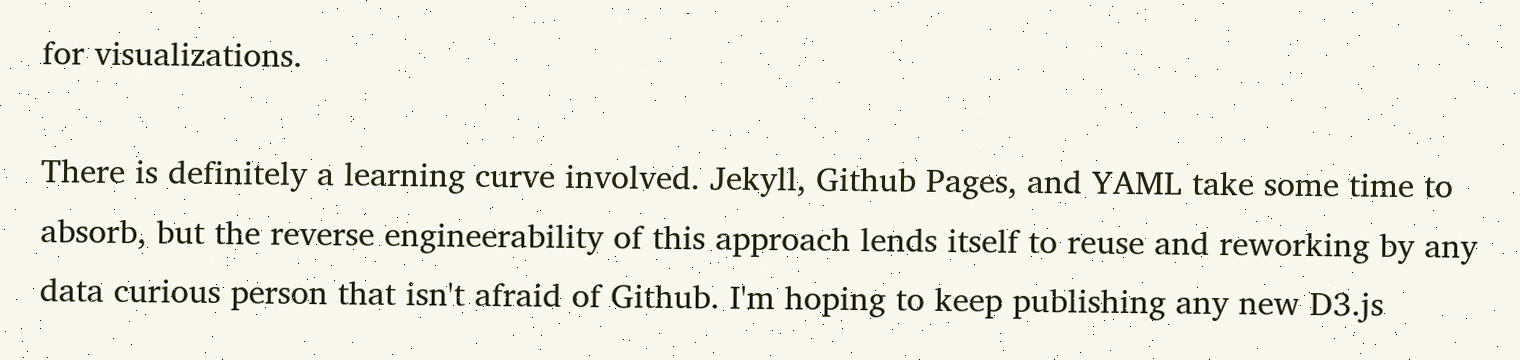for visualizations.

There is definitely a learning curve involved. Jekyll, Github Pages, and YAML take some time to absorb, but the reverse engineerability of this approach lends itself to reuse and reworking by any data curious person that isn't afraid of Github. I'm hoping to keep publishing any new D3.js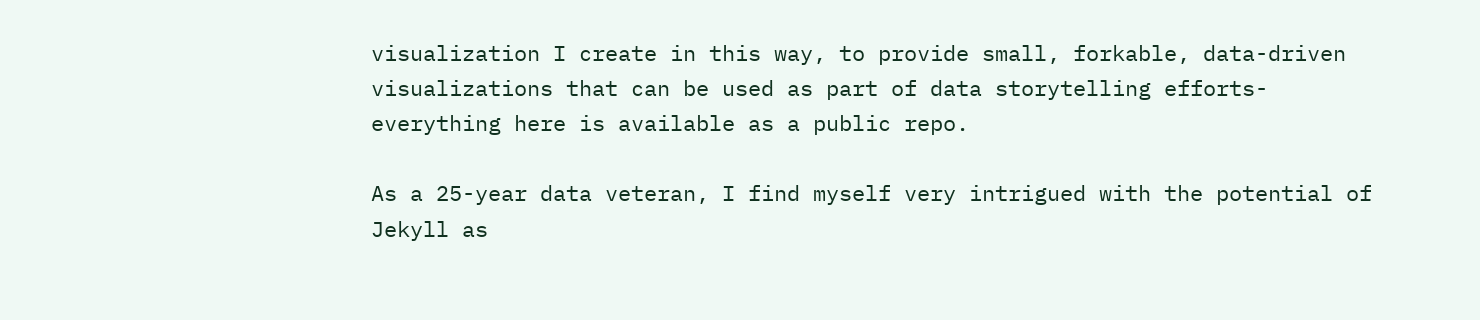visualization I create in this way, to provide small, forkable, data-driven visualizations that can be used as part of data storytelling efforts-everything here is available as a public repo.

As a 25-year data veteran, I find myself very intrigued with the potential of Jekyll as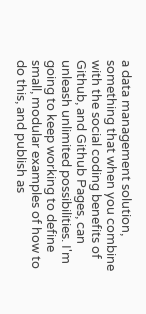a data management solution, something that when you combine with the social coding benefits of Github, and Github Pages, can unleash unlimited possibilities. I'm going to keep working to define small, modular examples of how to do this, and publish as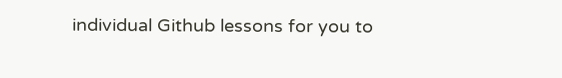individual Github lessons for you to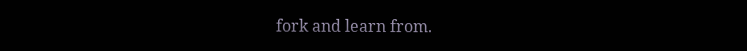fork and learn from.